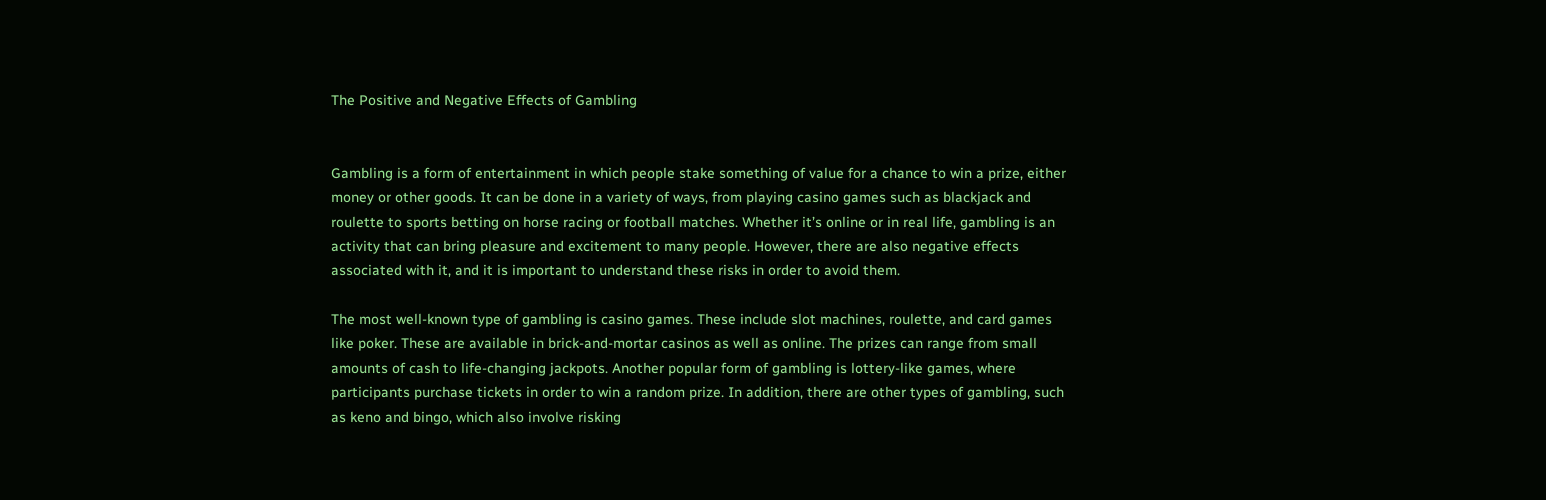The Positive and Negative Effects of Gambling


Gambling is a form of entertainment in which people stake something of value for a chance to win a prize, either money or other goods. It can be done in a variety of ways, from playing casino games such as blackjack and roulette to sports betting on horse racing or football matches. Whether it’s online or in real life, gambling is an activity that can bring pleasure and excitement to many people. However, there are also negative effects associated with it, and it is important to understand these risks in order to avoid them.

The most well-known type of gambling is casino games. These include slot machines, roulette, and card games like poker. These are available in brick-and-mortar casinos as well as online. The prizes can range from small amounts of cash to life-changing jackpots. Another popular form of gambling is lottery-like games, where participants purchase tickets in order to win a random prize. In addition, there are other types of gambling, such as keno and bingo, which also involve risking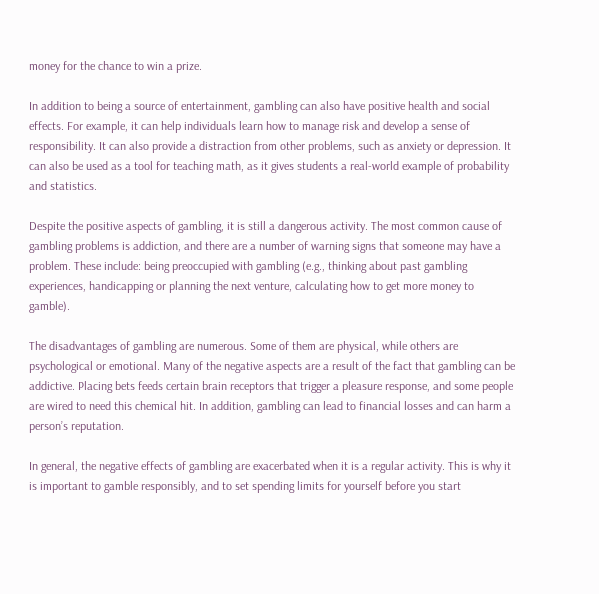money for the chance to win a prize.

In addition to being a source of entertainment, gambling can also have positive health and social effects. For example, it can help individuals learn how to manage risk and develop a sense of responsibility. It can also provide a distraction from other problems, such as anxiety or depression. It can also be used as a tool for teaching math, as it gives students a real-world example of probability and statistics.

Despite the positive aspects of gambling, it is still a dangerous activity. The most common cause of gambling problems is addiction, and there are a number of warning signs that someone may have a problem. These include: being preoccupied with gambling (e.g., thinking about past gambling experiences, handicapping or planning the next venture, calculating how to get more money to gamble).

The disadvantages of gambling are numerous. Some of them are physical, while others are psychological or emotional. Many of the negative aspects are a result of the fact that gambling can be addictive. Placing bets feeds certain brain receptors that trigger a pleasure response, and some people are wired to need this chemical hit. In addition, gambling can lead to financial losses and can harm a person’s reputation.

In general, the negative effects of gambling are exacerbated when it is a regular activity. This is why it is important to gamble responsibly, and to set spending limits for yourself before you start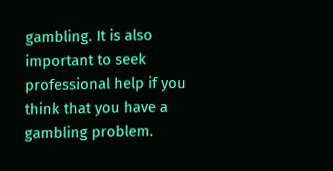gambling. It is also important to seek professional help if you think that you have a gambling problem.